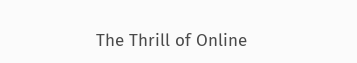The Thrill of Online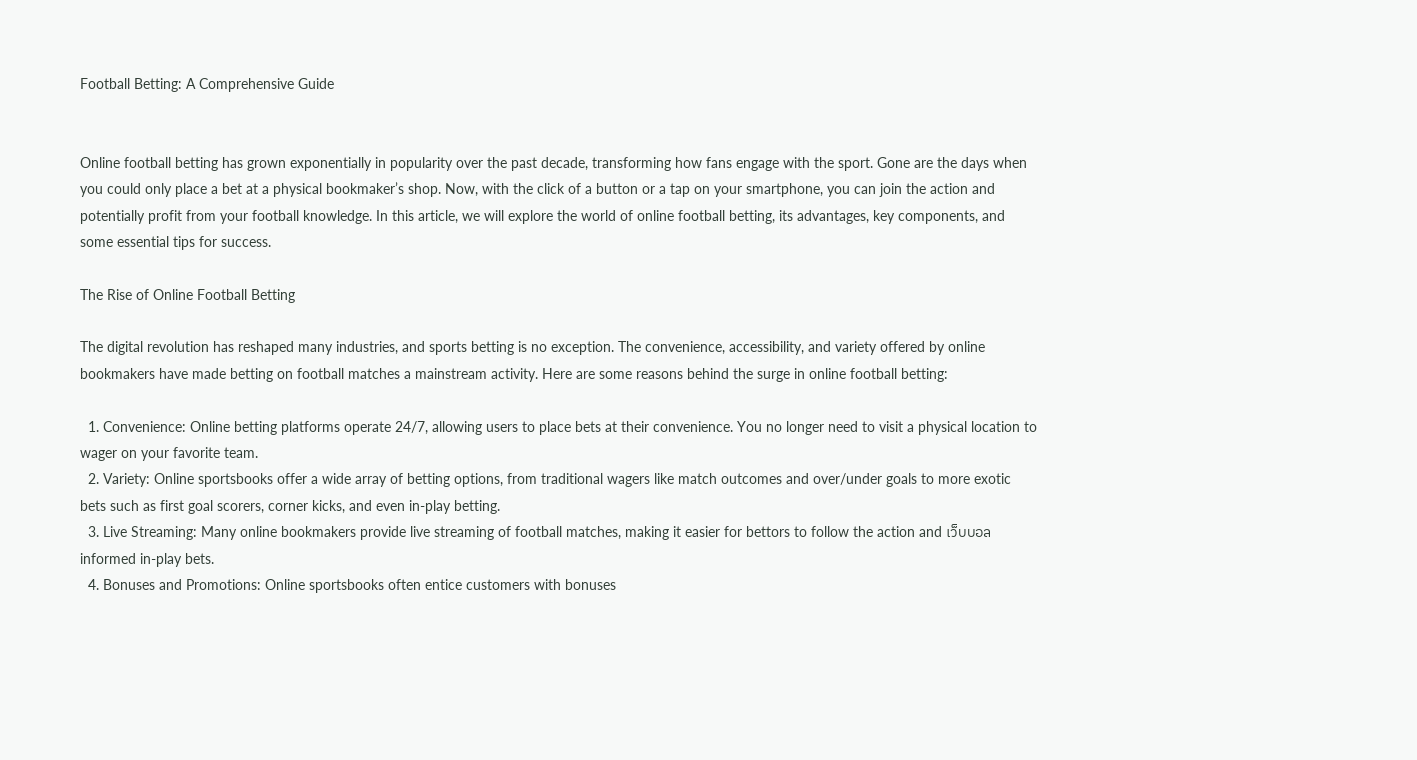Football Betting: A Comprehensive Guide


Online football betting has grown exponentially in popularity over the past decade, transforming how fans engage with the sport. Gone are the days when you could only place a bet at a physical bookmaker’s shop. Now, with the click of a button or a tap on your smartphone, you can join the action and potentially profit from your football knowledge. In this article, we will explore the world of online football betting, its advantages, key components, and some essential tips for success.

The Rise of Online Football Betting

The digital revolution has reshaped many industries, and sports betting is no exception. The convenience, accessibility, and variety offered by online bookmakers have made betting on football matches a mainstream activity. Here are some reasons behind the surge in online football betting:

  1. Convenience: Online betting platforms operate 24/7, allowing users to place bets at their convenience. You no longer need to visit a physical location to wager on your favorite team.
  2. Variety: Online sportsbooks offer a wide array of betting options, from traditional wagers like match outcomes and over/under goals to more exotic bets such as first goal scorers, corner kicks, and even in-play betting.
  3. Live Streaming: Many online bookmakers provide live streaming of football matches, making it easier for bettors to follow the action and เว็บบอล informed in-play bets.
  4. Bonuses and Promotions: Online sportsbooks often entice customers with bonuses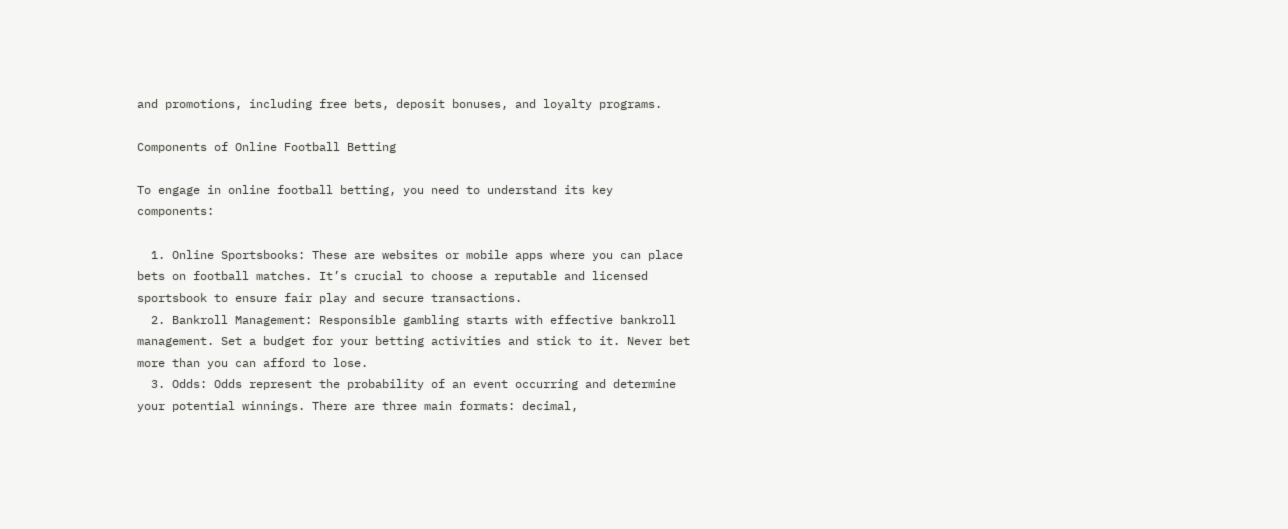and promotions, including free bets, deposit bonuses, and loyalty programs.

Components of Online Football Betting

To engage in online football betting, you need to understand its key components:

  1. Online Sportsbooks: These are websites or mobile apps where you can place bets on football matches. It’s crucial to choose a reputable and licensed sportsbook to ensure fair play and secure transactions.
  2. Bankroll Management: Responsible gambling starts with effective bankroll management. Set a budget for your betting activities and stick to it. Never bet more than you can afford to lose.
  3. Odds: Odds represent the probability of an event occurring and determine your potential winnings. There are three main formats: decimal,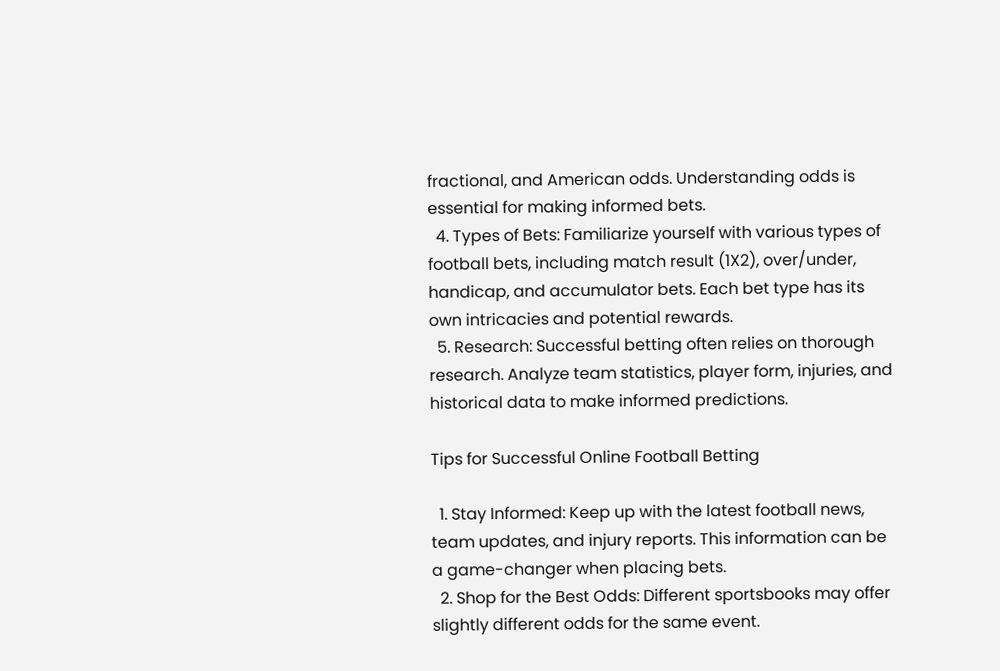fractional, and American odds. Understanding odds is essential for making informed bets.
  4. Types of Bets: Familiarize yourself with various types of football bets, including match result (1X2), over/under, handicap, and accumulator bets. Each bet type has its own intricacies and potential rewards.
  5. Research: Successful betting often relies on thorough research. Analyze team statistics, player form, injuries, and historical data to make informed predictions.

Tips for Successful Online Football Betting

  1. Stay Informed: Keep up with the latest football news, team updates, and injury reports. This information can be a game-changer when placing bets.
  2. Shop for the Best Odds: Different sportsbooks may offer slightly different odds for the same event.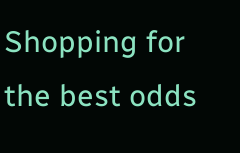Shopping for the best odds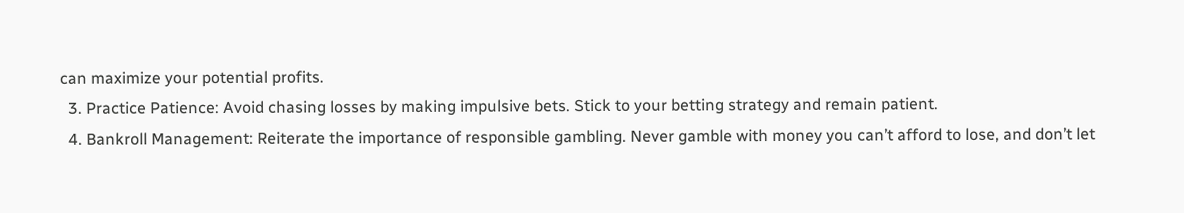can maximize your potential profits.
  3. Practice Patience: Avoid chasing losses by making impulsive bets. Stick to your betting strategy and remain patient.
  4. Bankroll Management: Reiterate the importance of responsible gambling. Never gamble with money you can’t afford to lose, and don’t let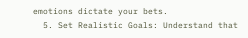emotions dictate your bets.
  5. Set Realistic Goals: Understand that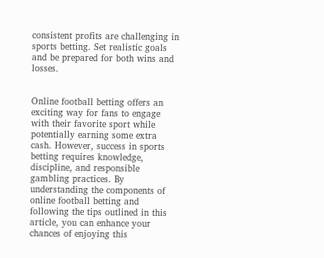consistent profits are challenging in sports betting. Set realistic goals and be prepared for both wins and losses.


Online football betting offers an exciting way for fans to engage with their favorite sport while potentially earning some extra cash. However, success in sports betting requires knowledge, discipline, and responsible gambling practices. By understanding the components of online football betting and following the tips outlined in this article, you can enhance your chances of enjoying this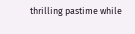thrilling pastime while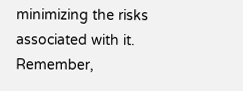minimizing the risks associated with it. Remember,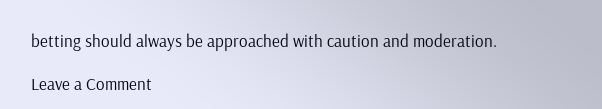betting should always be approached with caution and moderation.

Leave a Comment